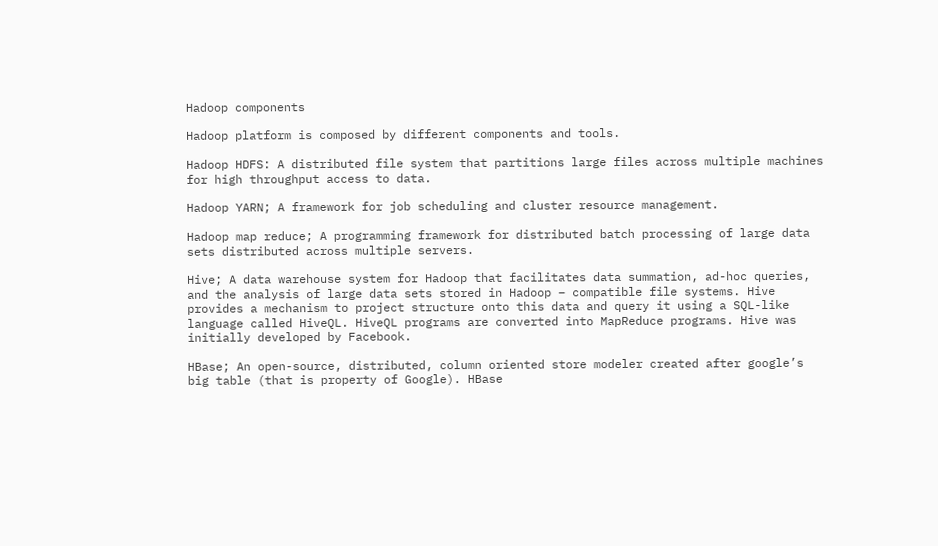Hadoop components

Hadoop platform is composed by different components and tools.

Hadoop HDFS: A distributed file system that partitions large files across multiple machines for high throughput access to data.

Hadoop YARN; A framework for job scheduling and cluster resource management.

Hadoop map reduce; A programming framework for distributed batch processing of large data sets distributed across multiple servers.

Hive; A data warehouse system for Hadoop that facilitates data summation, ad-hoc queries, and the analysis of large data sets stored in Hadoop – compatible file systems. Hive provides a mechanism to project structure onto this data and query it using a SQL-like language called HiveQL. HiveQL programs are converted into MapReduce programs. Hive was initially developed by Facebook.

HBase; An open-source, distributed, column oriented store modeler created after google’s big table (that is property of Google). HBase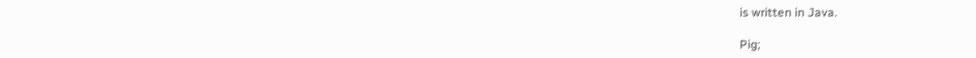is written in Java.

Pig;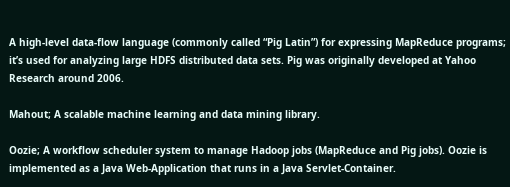A high-level data-flow language (commonly called “Pig Latin”) for expressing MapReduce programs; it’s used for analyzing large HDFS distributed data sets. Pig was originally developed at Yahoo Research around 2006.

Mahout; A scalable machine learning and data mining library.

Oozie; A workflow scheduler system to manage Hadoop jobs (MapReduce and Pig jobs). Oozie is implemented as a Java Web-Application that runs in a Java Servlet-Container.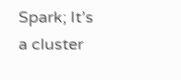Spark; It’s a cluster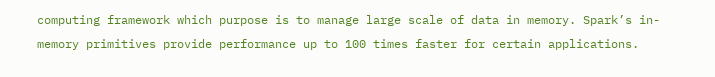computing framework which purpose is to manage large scale of data in memory. Spark’s in-memory primitives provide performance up to 100 times faster for certain applications.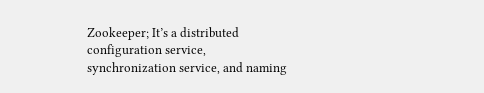Zookeeper; It’s a distributed configuration service, synchronization service, and naming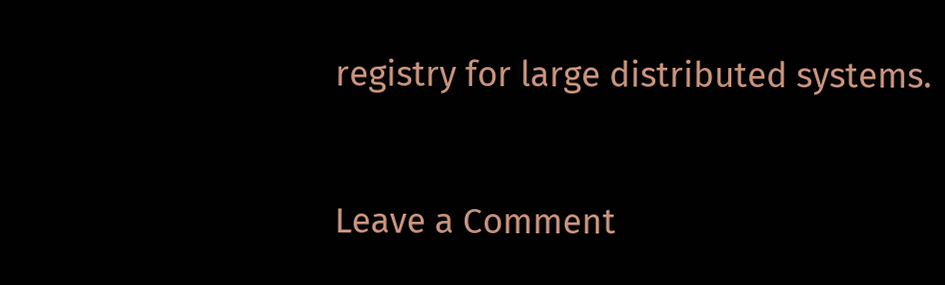registry for large distributed systems.


Leave a Comment